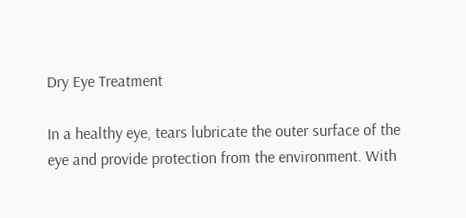Dry Eye Treatment

In a healthy eye, tears lubricate the outer surface of the eye and provide protection from the environment. With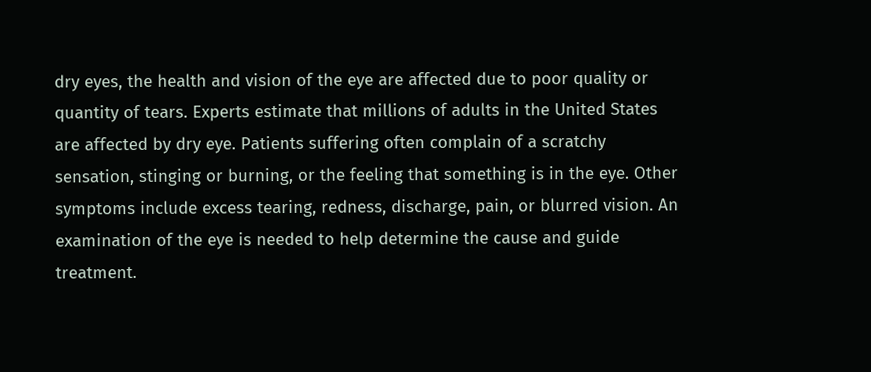dry eyes, the health and vision of the eye are affected due to poor quality or quantity of tears. Experts estimate that millions of adults in the United States are affected by dry eye. Patients suffering often complain of a scratchy sensation, stinging or burning, or the feeling that something is in the eye. Other symptoms include excess tearing, redness, discharge, pain, or blurred vision. An examination of the eye is needed to help determine the cause and guide treatment.